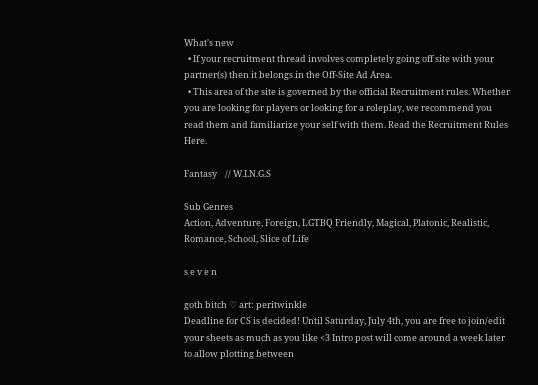What's new
  • If your recruitment thread involves completely going off site with your partner(s) then it belongs in the Off-Site Ad Area.
  • This area of the site is governed by the official Recruitment rules. Whether you are looking for players or looking for a roleplay, we recommend you read them and familiarize your self with them. Read the Recruitment Rules Here.

Fantasy    // W.I.N.G.S

Sub Genres
Action, Adventure, Foreign, LGTBQ Friendly, Magical, Platonic, Realistic, Romance, School, Slice of Life

s e v e n

goth bitch ♡ art: peritwinkle
Deadline for CS is decided! Until Saturday, July 4th, you are free to join/edit your sheets as much as you like <3 Intro post will come around a week later to allow plotting between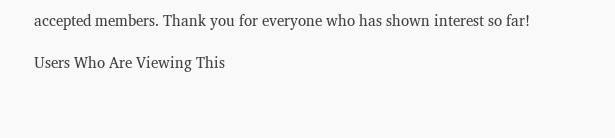accepted members. Thank you for everyone who has shown interest so far!

Users Who Are Viewing This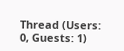Thread (Users: 0, Guests: 1)